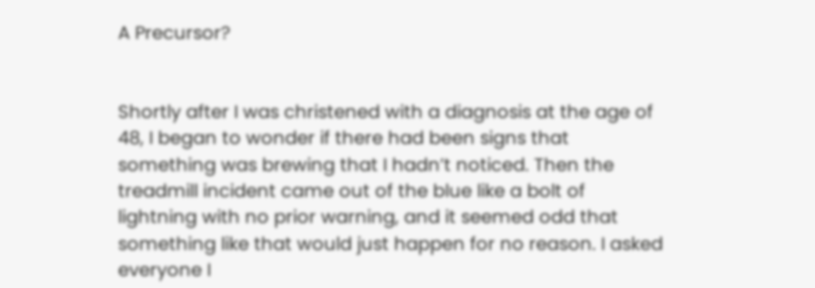A Precursor?


Shortly after I was christened with a diagnosis at the age of 48, I began to wonder if there had been signs that something was brewing that I hadn’t noticed. Then the treadmill incident came out of the blue like a bolt of lightning with no prior warning, and it seemed odd that something like that would just happen for no reason. I asked everyone I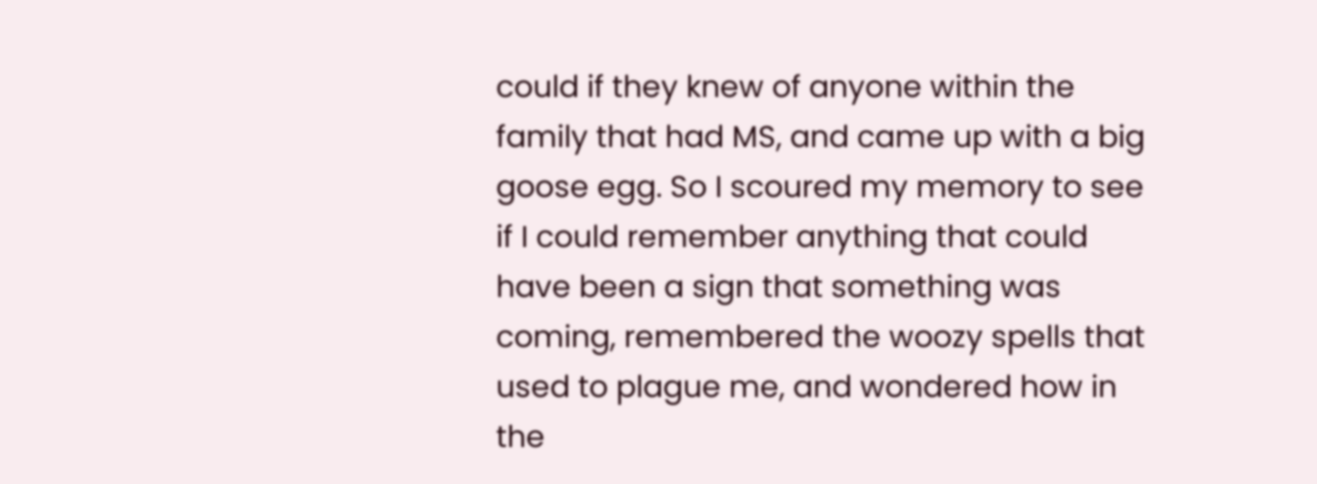could if they knew of anyone within the family that had MS, and came up with a big goose egg. So I scoured my memory to see if I could remember anything that could have been a sign that something was coming, remembered the woozy spells that used to plague me, and wondered how in the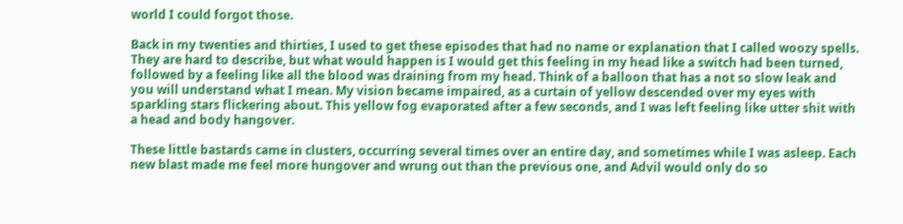world I could forgot those.

Back in my twenties and thirties, I used to get these episodes that had no name or explanation that I called woozy spells. They are hard to describe, but what would happen is I would get this feeling in my head like a switch had been turned, followed by a feeling like all the blood was draining from my head. Think of a balloon that has a not so slow leak and you will understand what I mean. My vision became impaired, as a curtain of yellow descended over my eyes with sparkling stars flickering about. This yellow fog evaporated after a few seconds, and I was left feeling like utter shit with a head and body hangover.

These little bastards came in clusters, occurring several times over an entire day, and sometimes while I was asleep. Each new blast made me feel more hungover and wrung out than the previous one, and Advil would only do so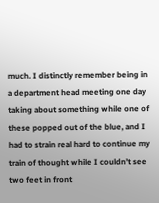much. I distinctly remember being in a department head meeting one day taking about something while one of these popped out of the blue, and I had to strain real hard to continue my train of thought while I couldn’t see two feet in front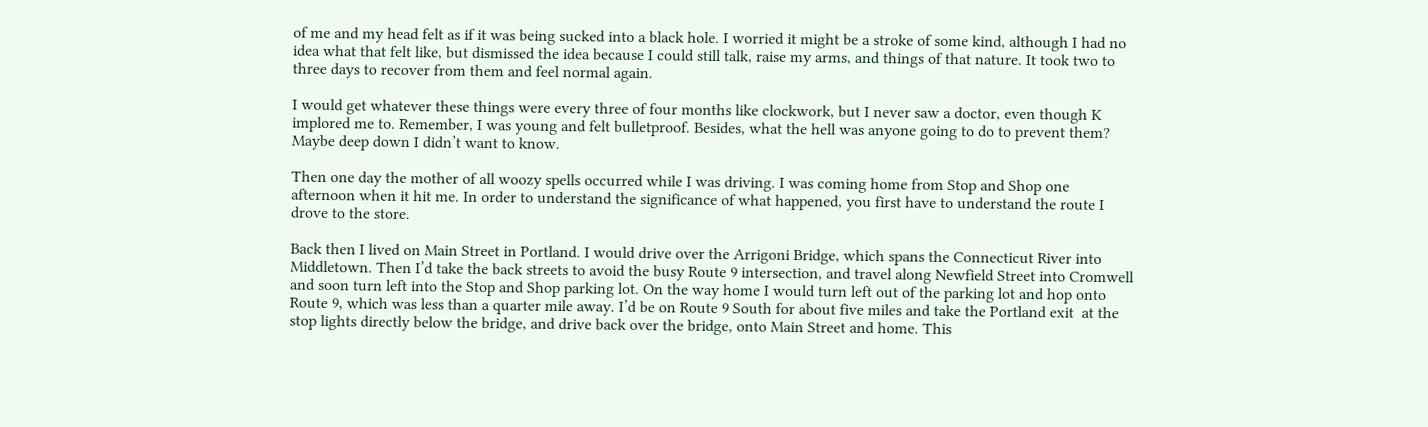of me and my head felt as if it was being sucked into a black hole. I worried it might be a stroke of some kind, although I had no idea what that felt like, but dismissed the idea because I could still talk, raise my arms, and things of that nature. It took two to three days to recover from them and feel normal again.

I would get whatever these things were every three of four months like clockwork, but I never saw a doctor, even though K implored me to. Remember, I was young and felt bulletproof. Besides, what the hell was anyone going to do to prevent them? Maybe deep down I didn’t want to know.

Then one day the mother of all woozy spells occurred while I was driving. I was coming home from Stop and Shop one afternoon when it hit me. In order to understand the significance of what happened, you first have to understand the route I drove to the store.

Back then I lived on Main Street in Portland. I would drive over the Arrigoni Bridge, which spans the Connecticut River into Middletown. Then I’d take the back streets to avoid the busy Route 9 intersection, and travel along Newfield Street into Cromwell and soon turn left into the Stop and Shop parking lot. On the way home I would turn left out of the parking lot and hop onto Route 9, which was less than a quarter mile away. I’d be on Route 9 South for about five miles and take the Portland exit  at the stop lights directly below the bridge, and drive back over the bridge, onto Main Street and home. This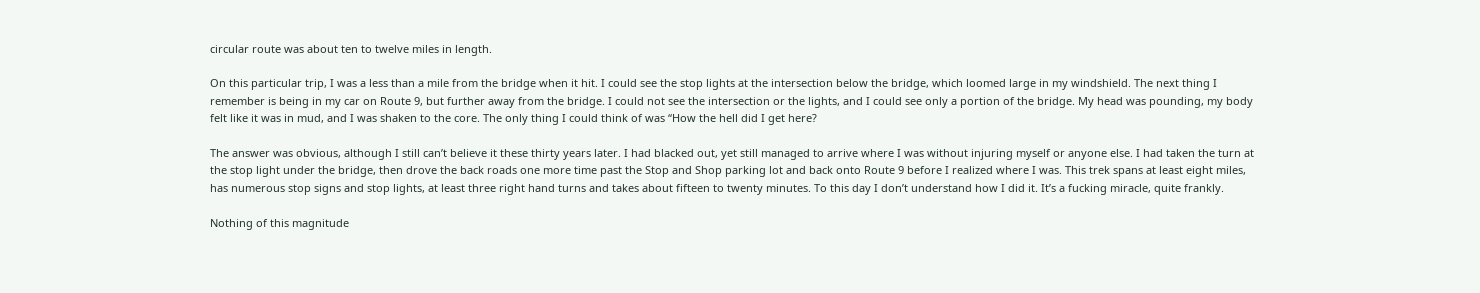circular route was about ten to twelve miles in length.

On this particular trip, I was a less than a mile from the bridge when it hit. I could see the stop lights at the intersection below the bridge, which loomed large in my windshield. The next thing I remember is being in my car on Route 9, but further away from the bridge. I could not see the intersection or the lights, and I could see only a portion of the bridge. My head was pounding, my body felt like it was in mud, and I was shaken to the core. The only thing I could think of was “How the hell did I get here?

The answer was obvious, although I still can’t believe it these thirty years later. I had blacked out, yet still managed to arrive where I was without injuring myself or anyone else. I had taken the turn at the stop light under the bridge, then drove the back roads one more time past the Stop and Shop parking lot and back onto Route 9 before I realized where I was. This trek spans at least eight miles, has numerous stop signs and stop lights, at least three right hand turns and takes about fifteen to twenty minutes. To this day I don’t understand how I did it. It’s a fucking miracle, quite frankly.

Nothing of this magnitude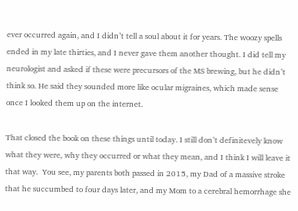ever occurred again, and I didn’t tell a soul about it for years. The woozy spells ended in my late thirties, and I never gave them another thought. I did tell my neurologist and asked if these were precursors of the MS brewing, but he didn’t think so. He said they sounded more like ocular migraines, which made sense once I looked them up on the internet.

That closed the book on these things until today. I still don’t definitevely know what they were, why they occurred or what they mean, and I think I will leave it that way.  You see, my parents both passed in 2015, my Dad of a massive stroke that he succumbed to four days later, and my Mom to a cerebral hemorrhage she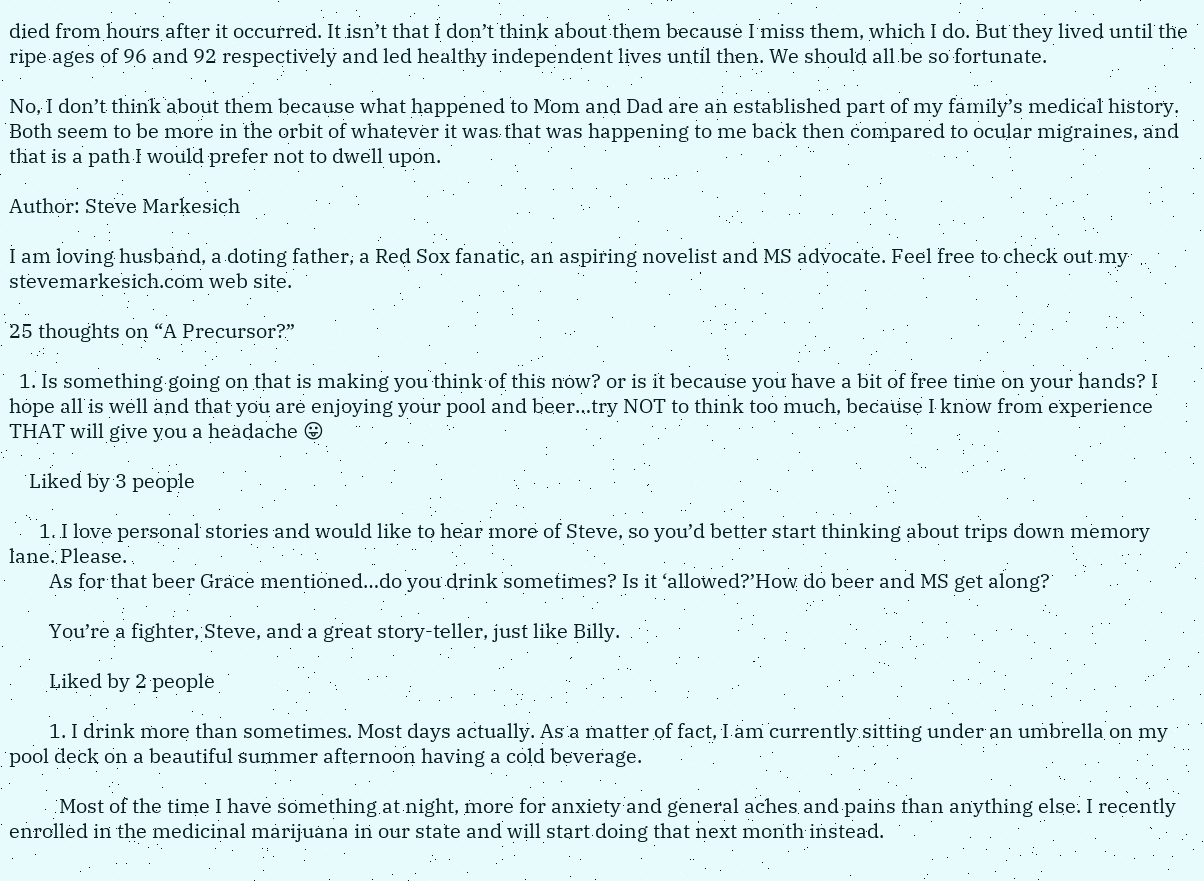died from hours after it occurred. It isn’t that I don’t think about them because I miss them, which I do. But they lived until the ripe ages of 96 and 92 respectively and led healthy independent lives until then. We should all be so fortunate.

No, I don’t think about them because what happened to Mom and Dad are an established part of my family’s medical history. Both seem to be more in the orbit of whatever it was that was happening to me back then compared to ocular migraines, and that is a path I would prefer not to dwell upon.

Author: Steve Markesich

I am loving husband, a doting father, a Red Sox fanatic, an aspiring novelist and MS advocate. Feel free to check out my stevemarkesich.com web site.

25 thoughts on “A Precursor?”

  1. Is something going on that is making you think of this now? or is it because you have a bit of free time on your hands? I hope all is well and that you are enjoying your pool and beer…try NOT to think too much, because I know from experience THAT will give you a headache 😛

    Liked by 3 people

      1. I love personal stories and would like to hear more of Steve, so you’d better start thinking about trips down memory lane. Please.
        As for that beer Grace mentioned…do you drink sometimes? Is it ‘allowed?’How do beer and MS get along?

        You’re a fighter, Steve, and a great story-teller, just like Billy.

        Liked by 2 people

        1. I drink more than sometimes. Most days actually. As a matter of fact, I am currently sitting under an umbrella on my pool deck on a beautiful summer afternoon having a cold beverage.

          Most of the time I have something at night, more for anxiety and general aches and pains than anything else. I recently enrolled in the medicinal marijuana in our state and will start doing that next month instead.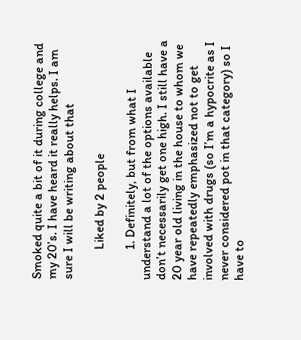Smoked quite a bit of it during college and my 20’s. I have heard it really helps. I am sure I will be writing about that

          Liked by 2 people

          1. Definitely, but from what I understand a lot of the options available don’t necessarily get one high. I still have a 20 year old living in the house to whom we have repeatedly emphasized not to get involved with drugs (so I’m a hypocrite as I never considered pot in that category) so I have to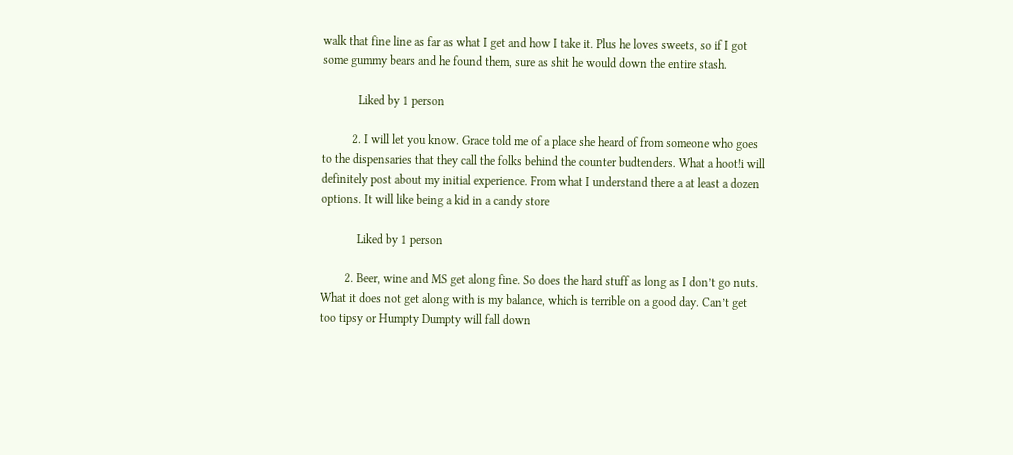walk that fine line as far as what I get and how I take it. Plus he loves sweets, so if I got some gummy bears and he found them, sure as shit he would down the entire stash.

            Liked by 1 person

          2. I will let you know. Grace told me of a place she heard of from someone who goes to the dispensaries that they call the folks behind the counter budtenders. What a hoot!i will definitely post about my initial experience. From what I understand there a at least a dozen options. It will like being a kid in a candy store

            Liked by 1 person

        2. Beer, wine and MS get along fine. So does the hard stuff as long as I don’t go nuts. What it does not get along with is my balance, which is terrible on a good day. Can’t get too tipsy or Humpty Dumpty will fall down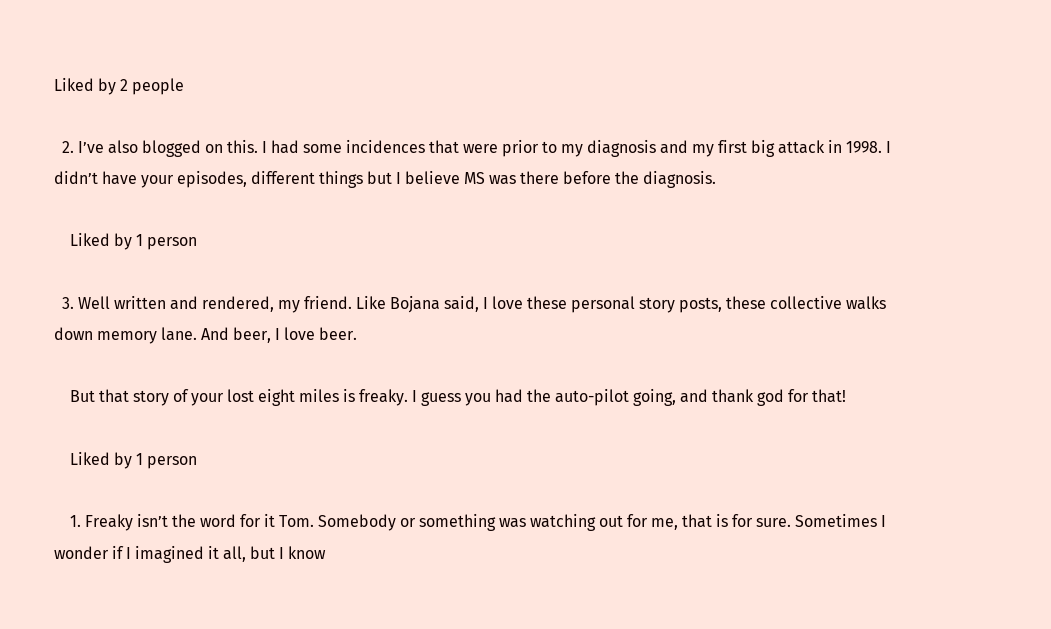Liked by 2 people

  2. I’ve also blogged on this. I had some incidences that were prior to my diagnosis and my first big attack in 1998. I didn’t have your episodes, different things but I believe MS was there before the diagnosis.

    Liked by 1 person

  3. Well written and rendered, my friend. Like Bojana said, I love these personal story posts, these collective walks down memory lane. And beer, I love beer.

    But that story of your lost eight miles is freaky. I guess you had the auto-pilot going, and thank god for that!

    Liked by 1 person

    1. Freaky isn’t the word for it Tom. Somebody or something was watching out for me, that is for sure. Sometimes I wonder if I imagined it all, but I know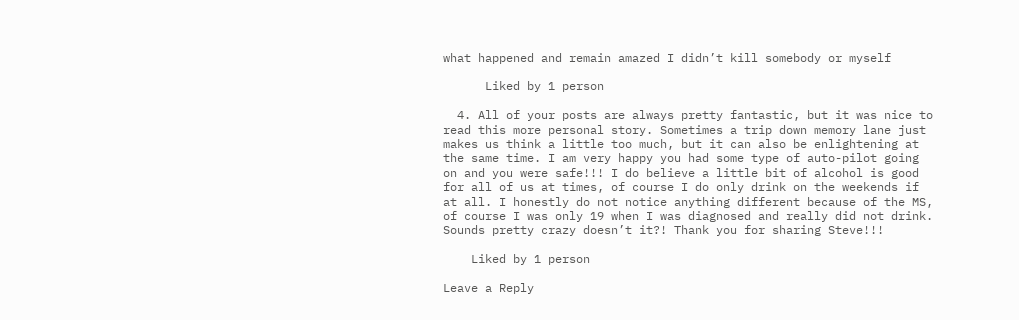what happened and remain amazed I didn’t kill somebody or myself

      Liked by 1 person

  4. All of your posts are always pretty fantastic, but it was nice to read this more personal story. Sometimes a trip down memory lane just makes us think a little too much, but it can also be enlightening at the same time. I am very happy you had some type of auto-pilot going on and you were safe!!! I do believe a little bit of alcohol is good for all of us at times, of course I do only drink on the weekends if at all. I honestly do not notice anything different because of the MS, of course I was only 19 when I was diagnosed and really did not drink. Sounds pretty crazy doesn’t it?! Thank you for sharing Steve!!!

    Liked by 1 person

Leave a Reply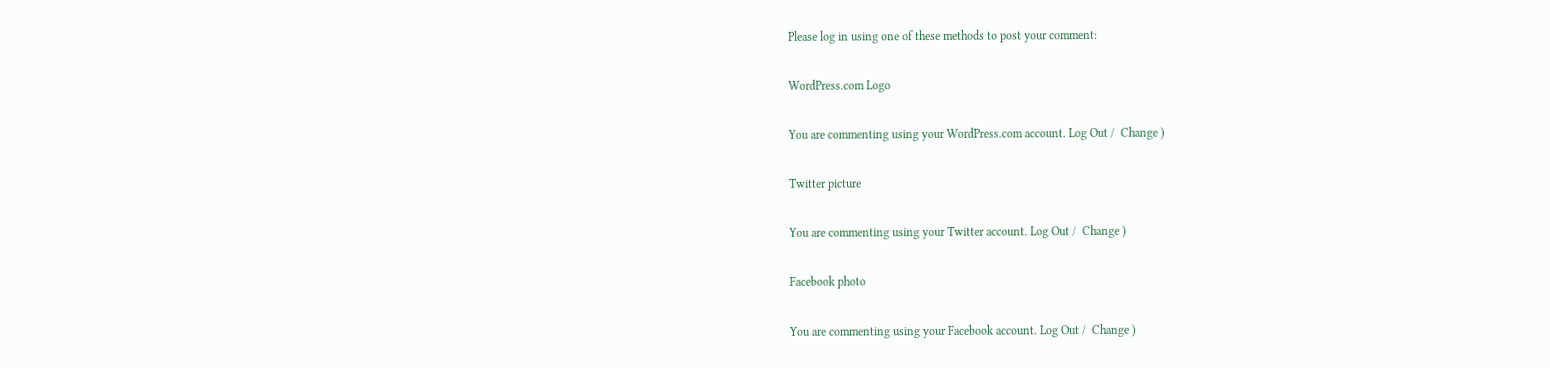Please log in using one of these methods to post your comment:

WordPress.com Logo

You are commenting using your WordPress.com account. Log Out /  Change )

Twitter picture

You are commenting using your Twitter account. Log Out /  Change )

Facebook photo

You are commenting using your Facebook account. Log Out /  Change )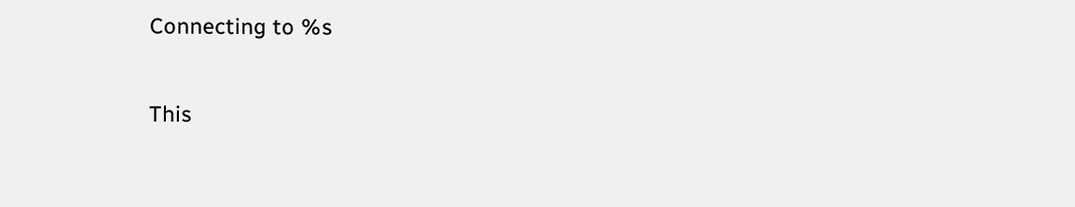Connecting to %s

This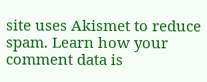site uses Akismet to reduce spam. Learn how your comment data is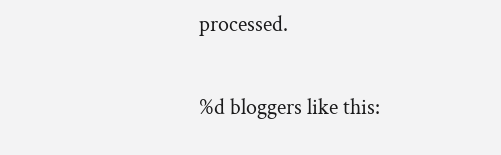processed.

%d bloggers like this: